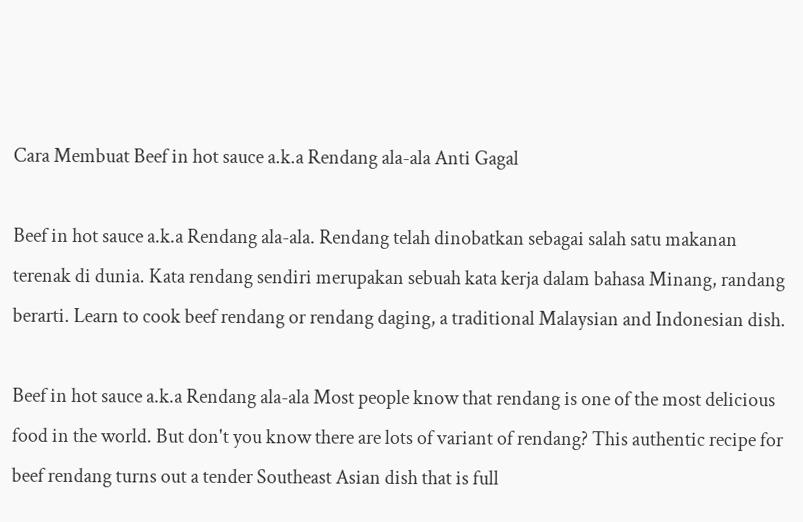Cara Membuat Beef in hot sauce a.k.a Rendang ala-ala Anti Gagal

Beef in hot sauce a.k.a Rendang ala-ala. Rendang telah dinobatkan sebagai salah satu makanan terenak di dunia. Kata rendang sendiri merupakan sebuah kata kerja dalam bahasa Minang, randang berarti. Learn to cook beef rendang or rendang daging, a traditional Malaysian and Indonesian dish.

Beef in hot sauce a.k.a Rendang ala-ala Most people know that rendang is one of the most delicious food in the world. But don't you know there are lots of variant of rendang? This authentic recipe for beef rendang turns out a tender Southeast Asian dish that is full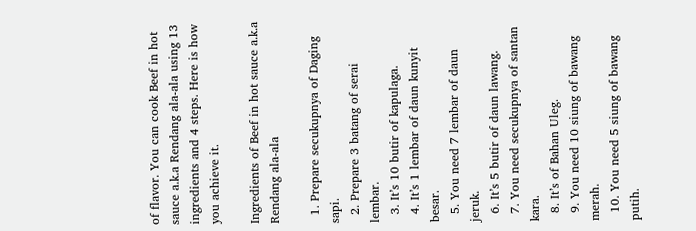of flavor. You can cook Beef in hot sauce a.k.a Rendang ala-ala using 13 ingredients and 4 steps. Here is how you achieve it.

Ingredients of Beef in hot sauce a.k.a Rendang ala-ala

  1. Prepare secukupnya of Daging sapi.
  2. Prepare 3 batang of serai lembar.
  3. It’s 10 butir of kapulaga.
  4. It’s 1 lembar of daun kunyit besar.
  5. You need 7 lembar of daun jeruk.
  6. It’s 5 butir of daun lawang.
  7. You need secukupnya of santan kara.
  8. It’s of Bahan Uleg.
  9. You need 10 siung of bawang merah.
  10. You need 5 siung of bawang putih.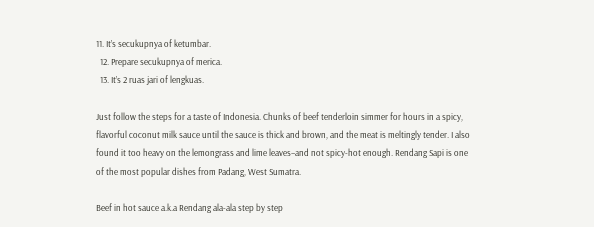11. It’s secukupnya of ketumbar.
  12. Prepare secukupnya of merica.
  13. It’s 2 ruas jari of lengkuas.

Just follow the steps for a taste of Indonesia. Chunks of beef tenderloin simmer for hours in a spicy, flavorful coconut milk sauce until the sauce is thick and brown, and the meat is meltingly tender. I also found it too heavy on the lemongrass and lime leaves–and not spicy-hot enough. Rendang Sapi is one of the most popular dishes from Padang, West Sumatra.

Beef in hot sauce a.k.a Rendang ala-ala step by step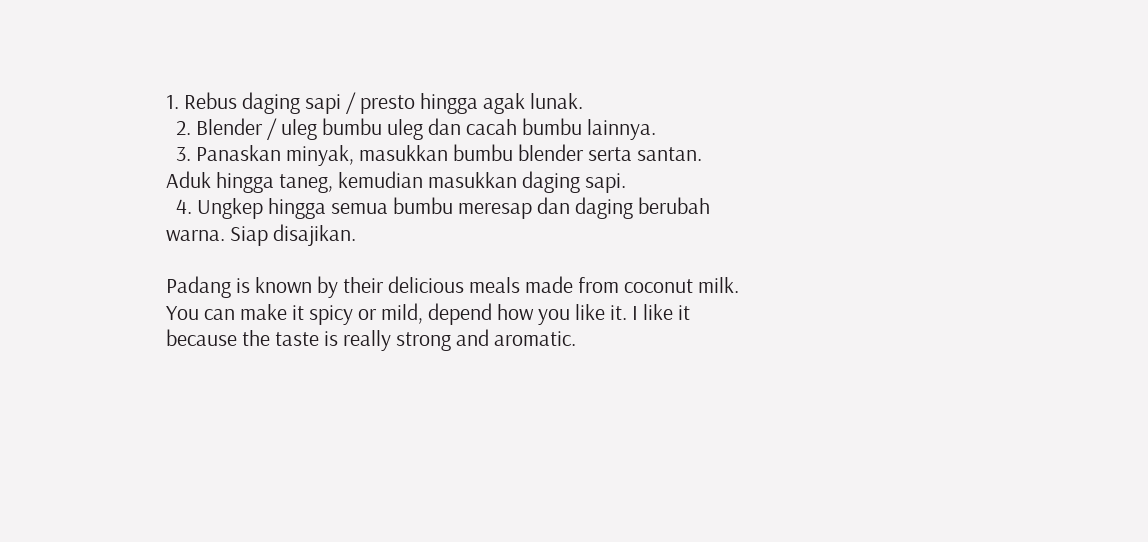1. Rebus daging sapi / presto hingga agak lunak.
  2. Blender / uleg bumbu uleg dan cacah bumbu lainnya.
  3. Panaskan minyak, masukkan bumbu blender serta santan. Aduk hingga taneg, kemudian masukkan daging sapi.
  4. Ungkep hingga semua bumbu meresap dan daging berubah warna. Siap disajikan.

Padang is known by their delicious meals made from coconut milk. You can make it spicy or mild, depend how you like it. I like it because the taste is really strong and aromatic.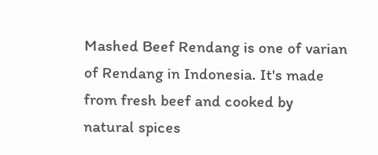Mashed Beef Rendang is one of varian of Rendang in Indonesia. It's made from fresh beef and cooked by natural spices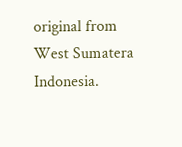original from West Sumatera Indonesia.